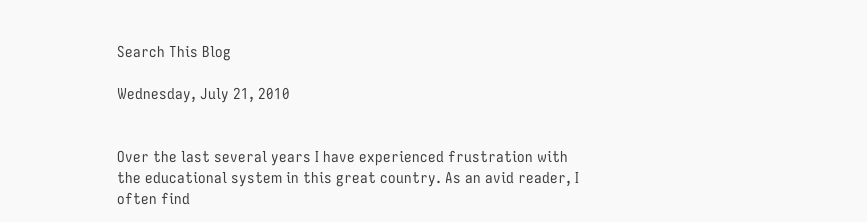Search This Blog

Wednesday, July 21, 2010


Over the last several years I have experienced frustration with the educational system in this great country. As an avid reader, I often find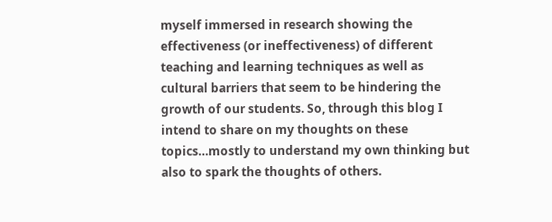myself immersed in research showing the effectiveness (or ineffectiveness) of different teaching and learning techniques as well as cultural barriers that seem to be hindering the growth of our students. So, through this blog I intend to share on my thoughts on these topics…mostly to understand my own thinking but also to spark the thoughts of others.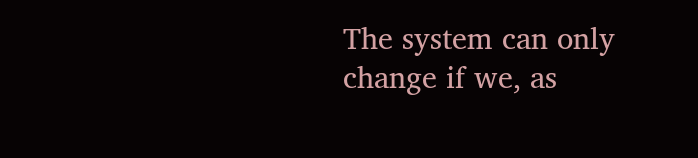The system can only change if we, as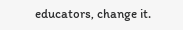educators, change it.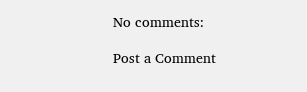No comments:

Post a Comment